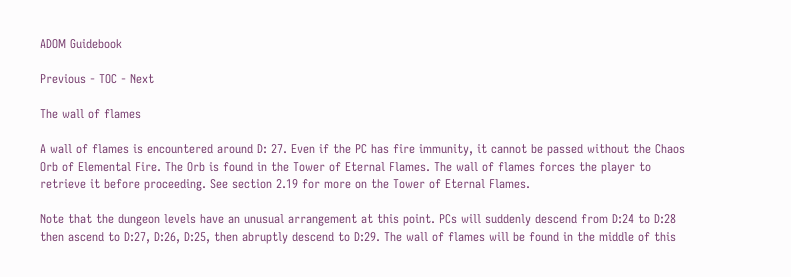ADOM Guidebook

Previous - TOC - Next

The wall of flames

A wall of flames is encountered around D: 27. Even if the PC has fire immunity, it cannot be passed without the Chaos Orb of Elemental Fire. The Orb is found in the Tower of Eternal Flames. The wall of flames forces the player to retrieve it before proceeding. See section 2.19 for more on the Tower of Eternal Flames.

Note that the dungeon levels have an unusual arrangement at this point. PCs will suddenly descend from D:24 to D:28 then ascend to D:27, D:26, D:25, then abruptly descend to D:29. The wall of flames will be found in the middle of this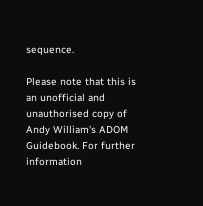sequence.

Please note that this is an unofficial and unauthorised copy of Andy William's ADOM Guidebook. For further information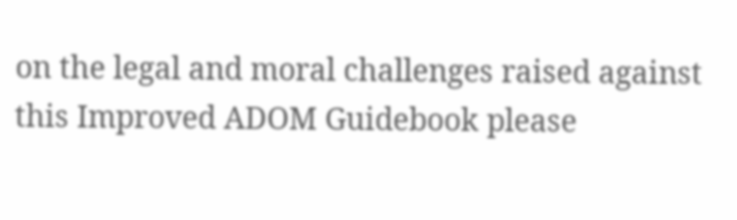on the legal and moral challenges raised against this Improved ADOM Guidebook please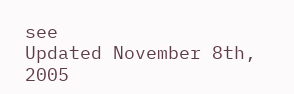see
Updated November 8th, 2005